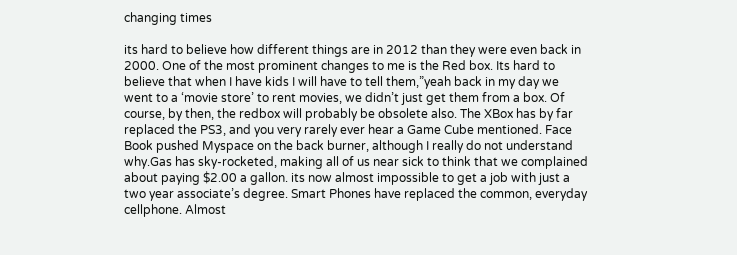changing times

its hard to believe how different things are in 2012 than they were even back in 2000. One of the most prominent changes to me is the Red box. Its hard to believe that when I have kids I will have to tell them,”yeah back in my day we went to a ‘movie store’ to rent movies, we didn’t just get them from a box. Of course, by then, the redbox will probably be obsolete also. The XBox has by far replaced the PS3, and you very rarely ever hear a Game Cube mentioned. Face Book pushed Myspace on the back burner, although I really do not understand why.Gas has sky-rocketed, making all of us near sick to think that we complained about paying $2.00 a gallon. its now almost impossible to get a job with just a two year associate’s degree. Smart Phones have replaced the common, everyday cellphone. Almost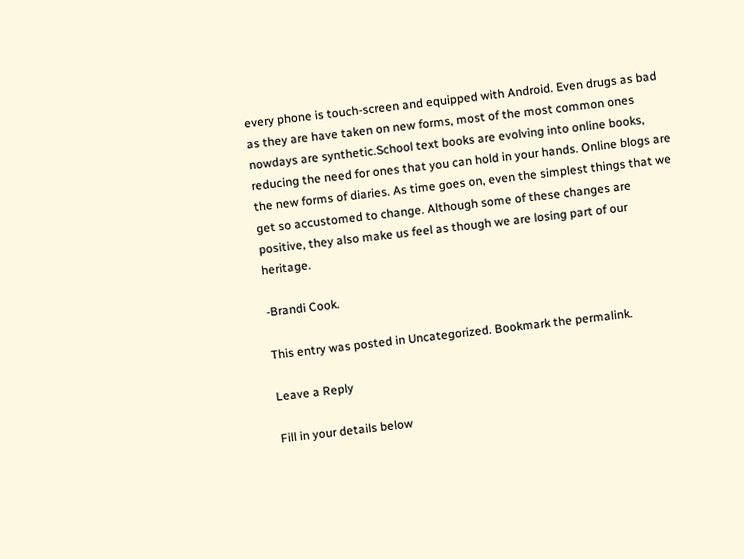every phone is touch-screen and equipped with Android. Even drugs as bad as they are have taken on new forms, most of the most common ones nowdays are synthetic.School text books are evolving into online books, reducing the need for ones that you can hold in your hands. Online blogs are the new forms of diaries. As time goes on, even the simplest things that we get so accustomed to change. Although some of these changes are positive, they also make us feel as though we are losing part of our heritage.

-Brandi Cook.

This entry was posted in Uncategorized. Bookmark the permalink.

Leave a Reply

Fill in your details below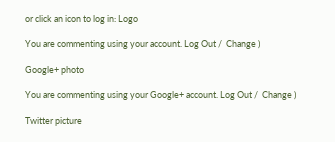or click an icon to log in: Logo

You are commenting using your account. Log Out /  Change )

Google+ photo

You are commenting using your Google+ account. Log Out /  Change )

Twitter picture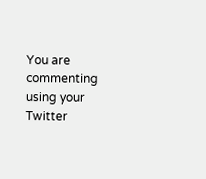You are commenting using your Twitter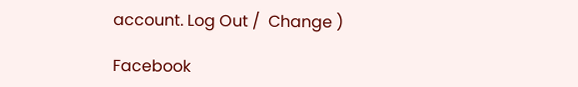account. Log Out /  Change )

Facebook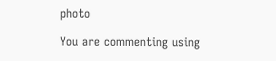photo

You are commenting using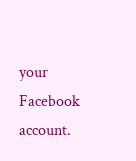your Facebook account.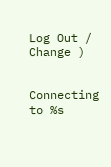Log Out /  Change )


Connecting to %s